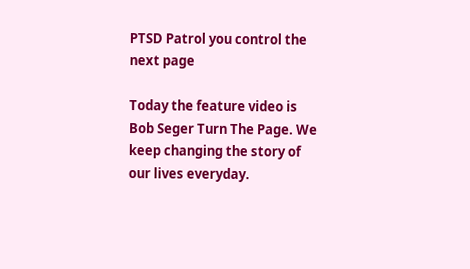PTSD Patrol you control the next page

Today the feature video is Bob Seger Turn The Page. We keep changing the story of our lives everyday.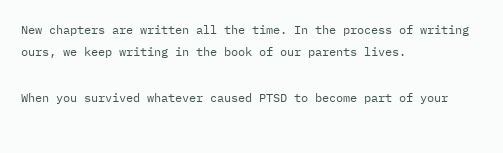New chapters are written all the time. In the process of writing ours, we keep writing in the book of our parents lives.

When you survived whatever caused PTSD to become part of your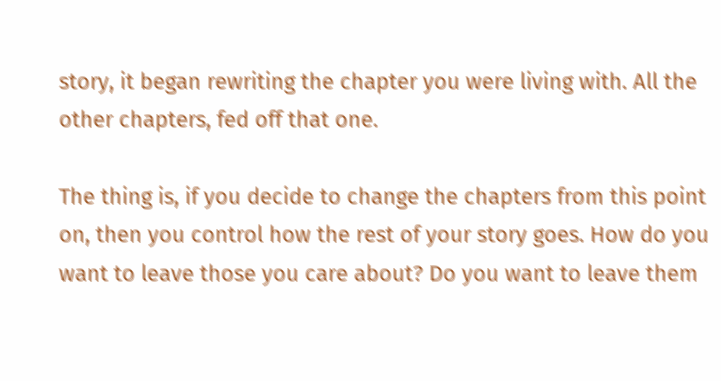story, it began rewriting the chapter you were living with. All the other chapters, fed off that one.

The thing is, if you decide to change the chapters from this point on, then you control how the rest of your story goes. How do you want to leave those you care about? Do you want to leave them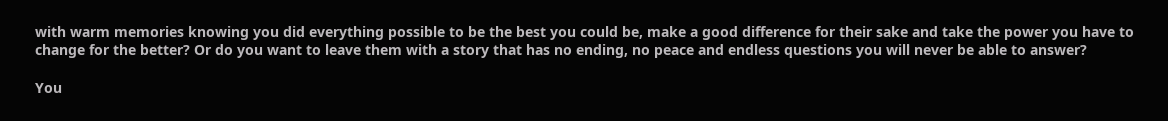with warm memories knowing you did everything possible to be the best you could be, make a good difference for their sake and take the power you have to change for the better? Or do you want to leave them with a story that has no ending, no peace and endless questions you will never be able to answer?

You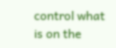control what is on the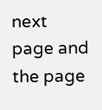next page and the page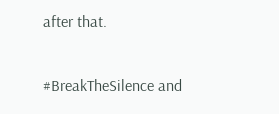after that.

#BreakTheSilence and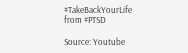#TakeBackYourLife from #PTSD

Source: Youtube